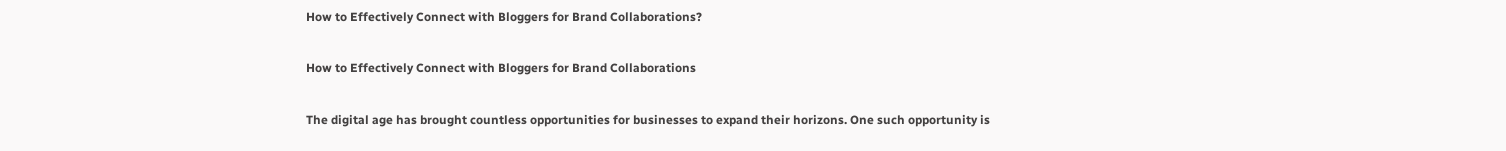How to Effectively Connect with Bloggers for Brand Collaborations?

How to Effectively Connect with Bloggers for Brand Collaborations

The digital age has brought countless opportunities for businesses to expand their horizons. One such opportunity is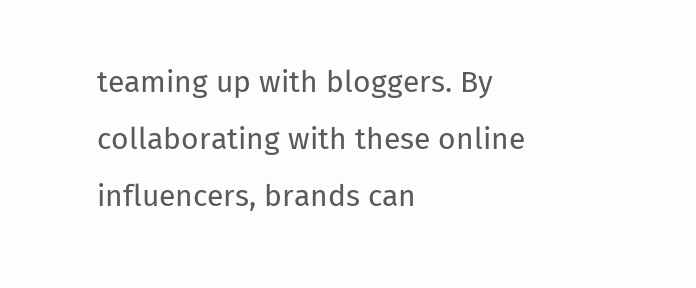teaming up with bloggers. By collaborating with these online influencers, brands can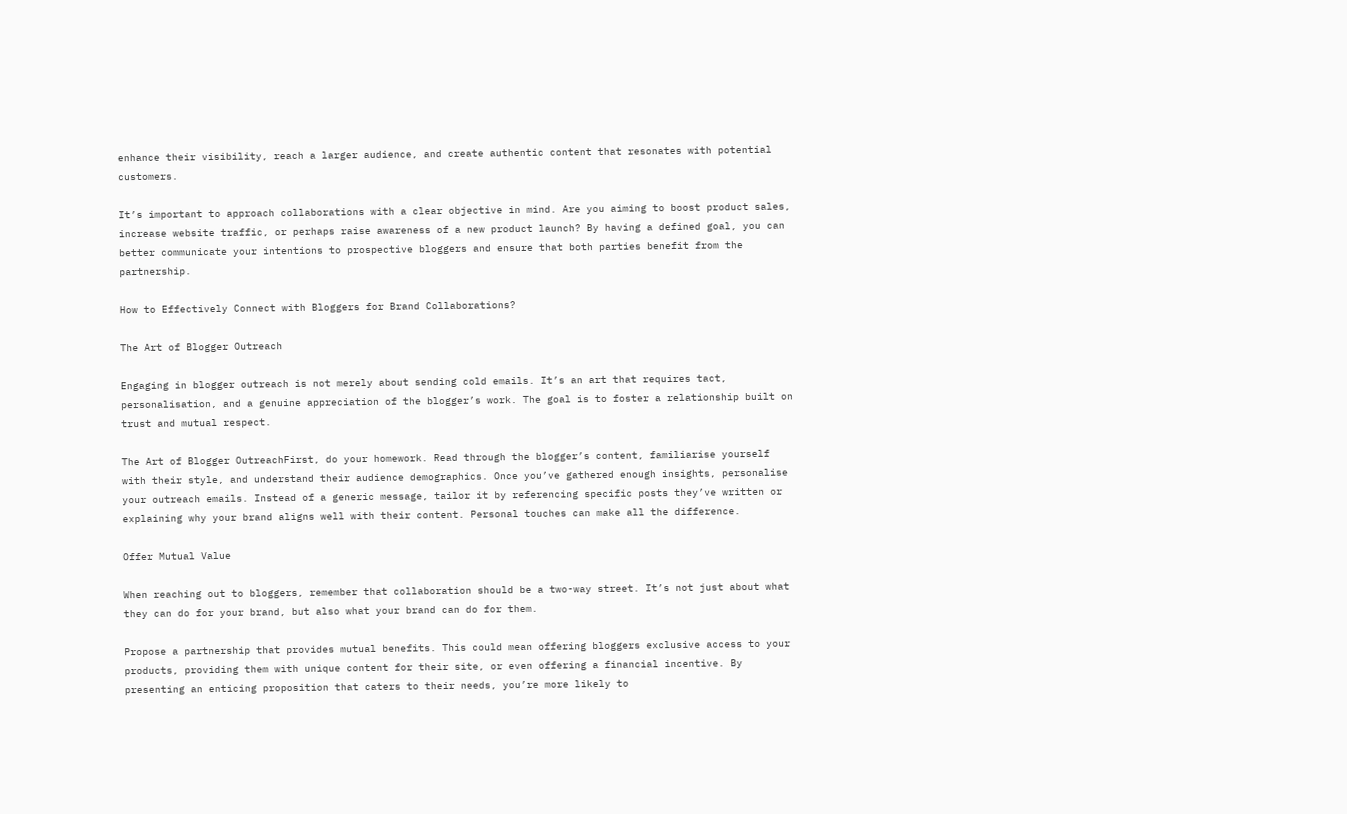enhance their visibility, reach a larger audience, and create authentic content that resonates with potential customers.

It’s important to approach collaborations with a clear objective in mind. Are you aiming to boost product sales, increase website traffic, or perhaps raise awareness of a new product launch? By having a defined goal, you can better communicate your intentions to prospective bloggers and ensure that both parties benefit from the partnership.

How to Effectively Connect with Bloggers for Brand Collaborations?

The Art of Blogger Outreach

Engaging in blogger outreach is not merely about sending cold emails. It’s an art that requires tact, personalisation, and a genuine appreciation of the blogger’s work. The goal is to foster a relationship built on trust and mutual respect.

The Art of Blogger OutreachFirst, do your homework. Read through the blogger’s content, familiarise yourself with their style, and understand their audience demographics. Once you’ve gathered enough insights, personalise your outreach emails. Instead of a generic message, tailor it by referencing specific posts they’ve written or explaining why your brand aligns well with their content. Personal touches can make all the difference.

Offer Mutual Value

When reaching out to bloggers, remember that collaboration should be a two-way street. It’s not just about what they can do for your brand, but also what your brand can do for them.

Propose a partnership that provides mutual benefits. This could mean offering bloggers exclusive access to your products, providing them with unique content for their site, or even offering a financial incentive. By presenting an enticing proposition that caters to their needs, you’re more likely to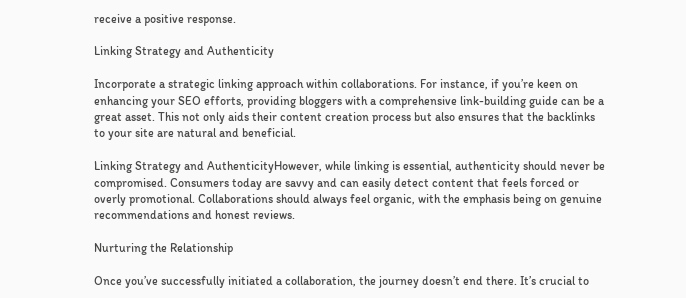receive a positive response.

Linking Strategy and Authenticity

Incorporate a strategic linking approach within collaborations. For instance, if you’re keen on enhancing your SEO efforts, providing bloggers with a comprehensive link-building guide can be a great asset. This not only aids their content creation process but also ensures that the backlinks to your site are natural and beneficial.

Linking Strategy and AuthenticityHowever, while linking is essential, authenticity should never be compromised. Consumers today are savvy and can easily detect content that feels forced or overly promotional. Collaborations should always feel organic, with the emphasis being on genuine recommendations and honest reviews.

Nurturing the Relationship

Once you’ve successfully initiated a collaboration, the journey doesn’t end there. It’s crucial to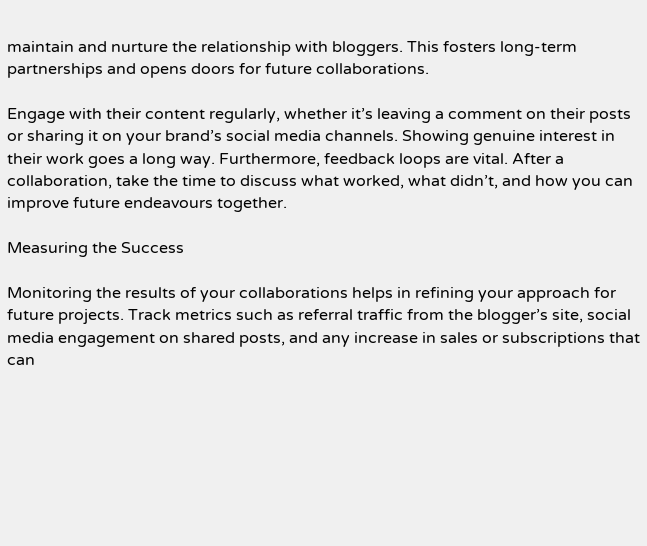maintain and nurture the relationship with bloggers. This fosters long-term partnerships and opens doors for future collaborations.

Engage with their content regularly, whether it’s leaving a comment on their posts or sharing it on your brand’s social media channels. Showing genuine interest in their work goes a long way. Furthermore, feedback loops are vital. After a collaboration, take the time to discuss what worked, what didn’t, and how you can improve future endeavours together.

Measuring the Success

Monitoring the results of your collaborations helps in refining your approach for future projects. Track metrics such as referral traffic from the blogger’s site, social media engagement on shared posts, and any increase in sales or subscriptions that can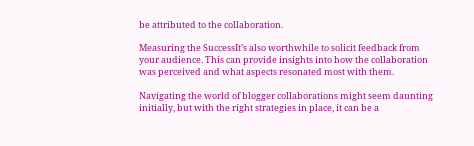be attributed to the collaboration.

Measuring the SuccessIt’s also worthwhile to solicit feedback from your audience. This can provide insights into how the collaboration was perceived and what aspects resonated most with them.

Navigating the world of blogger collaborations might seem daunting initially, but with the right strategies in place, it can be a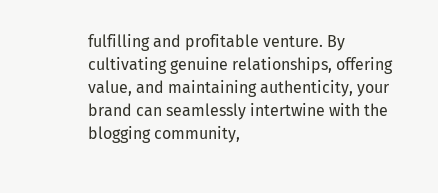fulfilling and profitable venture. By cultivating genuine relationships, offering value, and maintaining authenticity, your brand can seamlessly intertwine with the blogging community,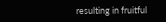resulting in fruitful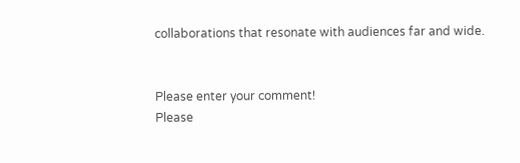collaborations that resonate with audiences far and wide.


Please enter your comment!
Please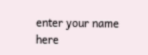enter your name here